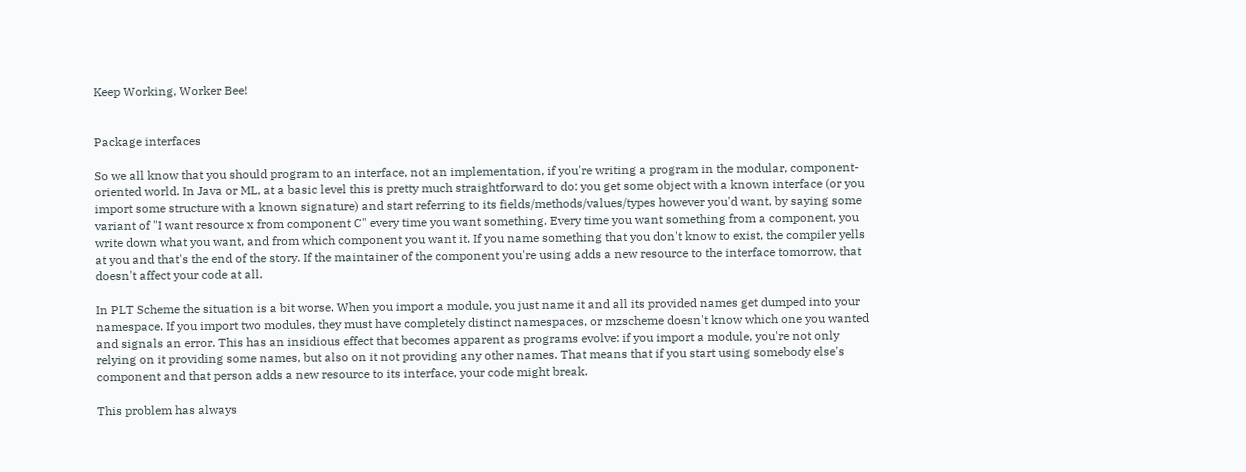Keep Working, Worker Bee!


Package interfaces

So we all know that you should program to an interface, not an implementation, if you're writing a program in the modular, component-oriented world. In Java or ML, at a basic level this is pretty much straightforward to do: you get some object with a known interface (or you import some structure with a known signature) and start referring to its fields/methods/values/types however you'd want, by saying some variant of "I want resource x from component C" every time you want something. Every time you want something from a component, you write down what you want, and from which component you want it. If you name something that you don't know to exist, the compiler yells at you and that's the end of the story. If the maintainer of the component you're using adds a new resource to the interface tomorrow, that doesn't affect your code at all.

In PLT Scheme the situation is a bit worse. When you import a module, you just name it and all its provided names get dumped into your namespace. If you import two modules, they must have completely distinct namespaces, or mzscheme doesn't know which one you wanted and signals an error. This has an insidious effect that becomes apparent as programs evolve: if you import a module, you're not only relying on it providing some names, but also on it not providing any other names. That means that if you start using somebody else's component and that person adds a new resource to its interface, your code might break.

This problem has always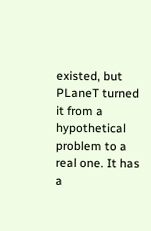existed, but PLaneT turned it from a hypothetical problem to a real one. It has a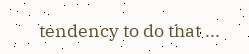tendency to do that ...